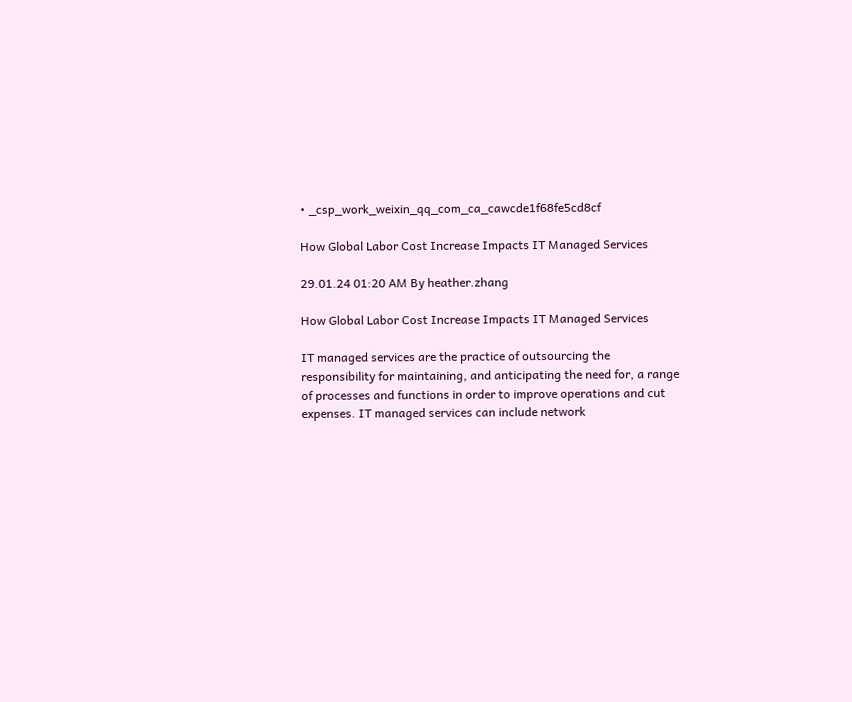• _csp_work_weixin_qq_com_ca_cawcde1f68fe5cd8cf

How Global Labor Cost Increase Impacts IT Managed Services

29.01.24 01:20 AM By heather.zhang

How Global Labor Cost Increase Impacts IT Managed Services

IT managed services are the practice of outsourcing the responsibility for maintaining, and anticipating the need for, a range of processes and functions in order to improve operations and cut expenses. IT managed services can include network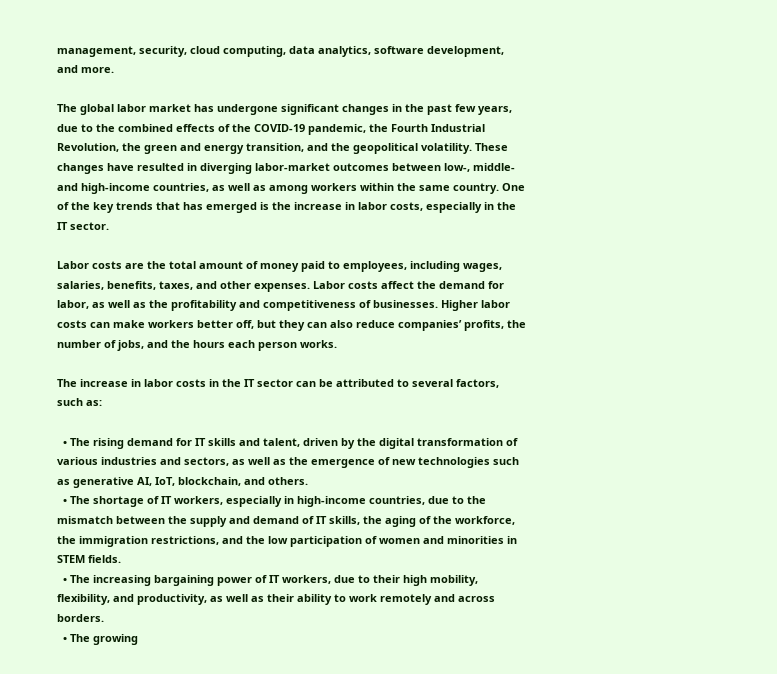management, security, cloud computing, data analytics, software development, and more.

The global labor market has undergone significant changes in the past few years, due to the combined effects of the COVID-19 pandemic, the Fourth Industrial Revolution, the green and energy transition, and the geopolitical volatility. These changes have resulted in diverging labor-market outcomes between low-, middle- and high-income countries, as well as among workers within the same country. One of the key trends that has emerged is the increase in labor costs, especially in the IT sector.

Labor costs are the total amount of money paid to employees, including wages, salaries, benefits, taxes, and other expenses. Labor costs affect the demand for labor, as well as the profitability and competitiveness of businesses. Higher labor costs can make workers better off, but they can also reduce companies’ profits, the number of jobs, and the hours each person works.

The increase in labor costs in the IT sector can be attributed to several factors, such as:

  • The rising demand for IT skills and talent, driven by the digital transformation of various industries and sectors, as well as the emergence of new technologies such as generative AI, IoT, blockchain, and others.
  • The shortage of IT workers, especially in high-income countries, due to the mismatch between the supply and demand of IT skills, the aging of the workforce, the immigration restrictions, and the low participation of women and minorities in STEM fields.
  • The increasing bargaining power of IT workers, due to their high mobility, flexibility, and productivity, as well as their ability to work remotely and across borders.
  • The growing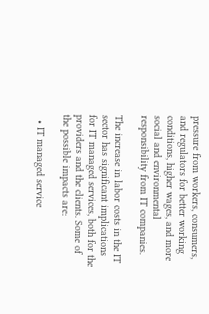pressure from workers, consumers, and regulators for better working conditions, higher wages, and more social and environmental responsibility from IT companies.

The increase in labor costs in the IT sector has significant implications for IT managed services, both for the providers and the clients. Some of the possible impacts are:

  • IT managed service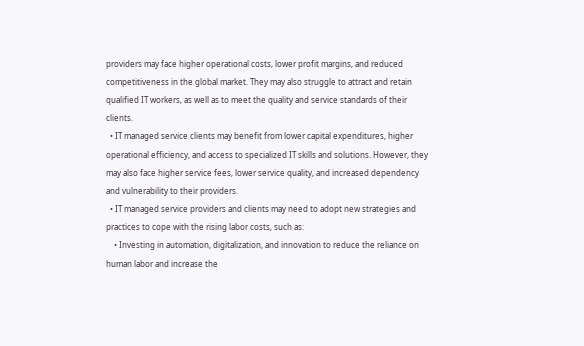providers may face higher operational costs, lower profit margins, and reduced competitiveness in the global market. They may also struggle to attract and retain qualified IT workers, as well as to meet the quality and service standards of their clients.
  • IT managed service clients may benefit from lower capital expenditures, higher operational efficiency, and access to specialized IT skills and solutions. However, they may also face higher service fees, lower service quality, and increased dependency and vulnerability to their providers.
  • IT managed service providers and clients may need to adopt new strategies and practices to cope with the rising labor costs, such as:
    • Investing in automation, digitalization, and innovation to reduce the reliance on human labor and increase the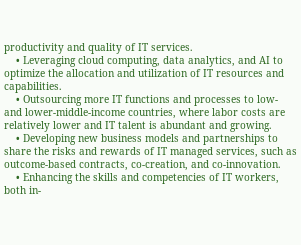productivity and quality of IT services.
    • Leveraging cloud computing, data analytics, and AI to optimize the allocation and utilization of IT resources and capabilities.
    • Outsourcing more IT functions and processes to low- and lower-middle-income countries, where labor costs are relatively lower and IT talent is abundant and growing.
    • Developing new business models and partnerships to share the risks and rewards of IT managed services, such as outcome-based contracts, co-creation, and co-innovation.
    • Enhancing the skills and competencies of IT workers, both in-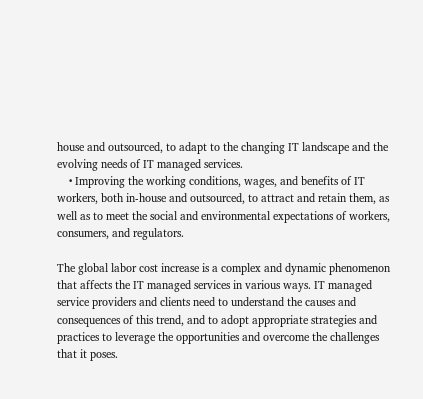house and outsourced, to adapt to the changing IT landscape and the evolving needs of IT managed services.
    • Improving the working conditions, wages, and benefits of IT workers, both in-house and outsourced, to attract and retain them, as well as to meet the social and environmental expectations of workers, consumers, and regulators.

The global labor cost increase is a complex and dynamic phenomenon that affects the IT managed services in various ways. IT managed service providers and clients need to understand the causes and consequences of this trend, and to adopt appropriate strategies and practices to leverage the opportunities and overcome the challenges that it poses.